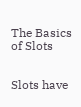The Basics of Slots


Slots have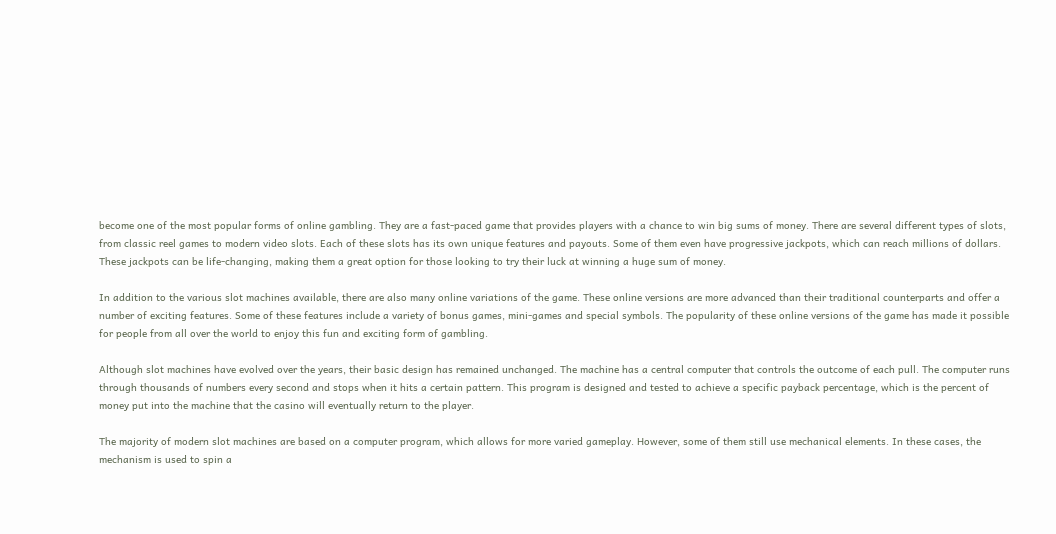become one of the most popular forms of online gambling. They are a fast-paced game that provides players with a chance to win big sums of money. There are several different types of slots, from classic reel games to modern video slots. Each of these slots has its own unique features and payouts. Some of them even have progressive jackpots, which can reach millions of dollars. These jackpots can be life-changing, making them a great option for those looking to try their luck at winning a huge sum of money.

In addition to the various slot machines available, there are also many online variations of the game. These online versions are more advanced than their traditional counterparts and offer a number of exciting features. Some of these features include a variety of bonus games, mini-games and special symbols. The popularity of these online versions of the game has made it possible for people from all over the world to enjoy this fun and exciting form of gambling.

Although slot machines have evolved over the years, their basic design has remained unchanged. The machine has a central computer that controls the outcome of each pull. The computer runs through thousands of numbers every second and stops when it hits a certain pattern. This program is designed and tested to achieve a specific payback percentage, which is the percent of money put into the machine that the casino will eventually return to the player.

The majority of modern slot machines are based on a computer program, which allows for more varied gameplay. However, some of them still use mechanical elements. In these cases, the mechanism is used to spin a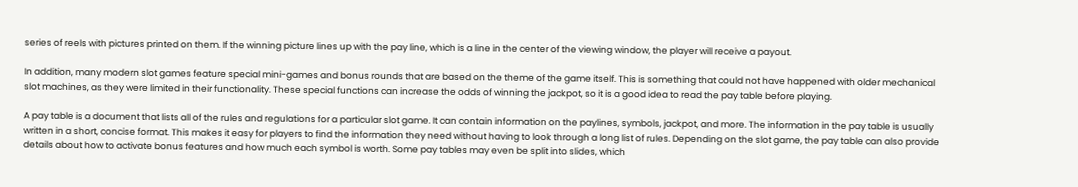series of reels with pictures printed on them. If the winning picture lines up with the pay line, which is a line in the center of the viewing window, the player will receive a payout.

In addition, many modern slot games feature special mini-games and bonus rounds that are based on the theme of the game itself. This is something that could not have happened with older mechanical slot machines, as they were limited in their functionality. These special functions can increase the odds of winning the jackpot, so it is a good idea to read the pay table before playing.

A pay table is a document that lists all of the rules and regulations for a particular slot game. It can contain information on the paylines, symbols, jackpot, and more. The information in the pay table is usually written in a short, concise format. This makes it easy for players to find the information they need without having to look through a long list of rules. Depending on the slot game, the pay table can also provide details about how to activate bonus features and how much each symbol is worth. Some pay tables may even be split into slides, which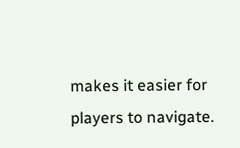makes it easier for players to navigate.